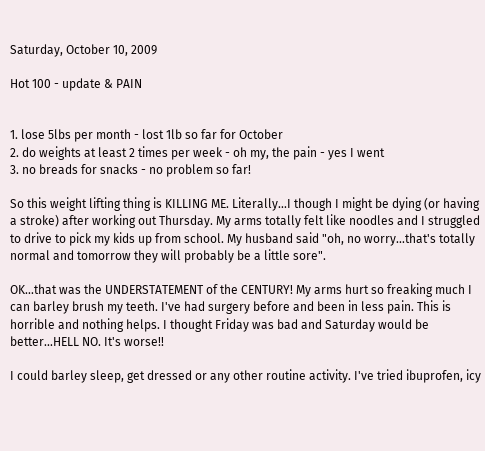Saturday, October 10, 2009

Hot 100 - update & PAIN


1. lose 5lbs per month - lost 1lb so far for October
2. do weights at least 2 times per week - oh my, the pain - yes I went
3. no breads for snacks - no problem so far!

So this weight lifting thing is KILLING ME. Literally...I though I might be dying (or having a stroke) after working out Thursday. My arms totally felt like noodles and I struggled to drive to pick my kids up from school. My husband said "oh, no worry...that's totally normal and tomorrow they will probably be a little sore".

OK...that was the UNDERSTATEMENT of the CENTURY! My arms hurt so freaking much I can barley brush my teeth. I've had surgery before and been in less pain. This is horrible and nothing helps. I thought Friday was bad and Saturday would be better...HELL NO. It's worse!!

I could barley sleep, get dressed or any other routine activity. I've tried ibuprofen, icy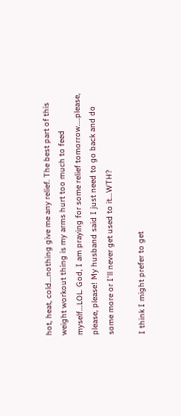hot, heat, cold...nothing give me any relief. The best part of this weight workout thing is my arms hurt too much to feed myself...LOL. God, I am praying for some relief tomorrow....please, please, please! My husband said I just need to go back and do some more or I'll never get used to it...WTH?

I think I might prefer to get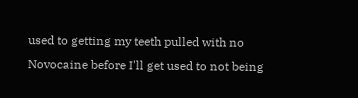used to getting my teeth pulled with no Novocaine before I'll get used to not being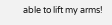able to lift my arms!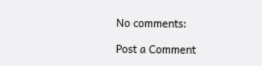No comments:

Post a Comment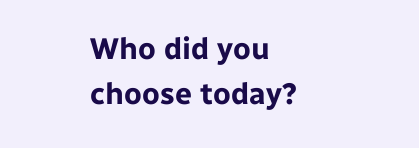Who did you choose today?